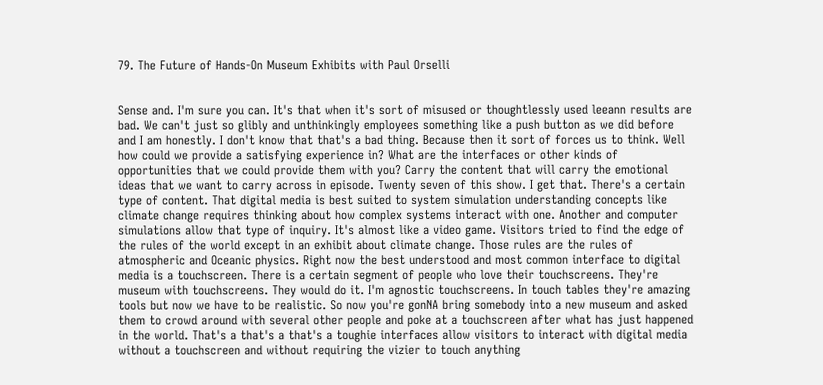79. The Future of Hands-On Museum Exhibits with Paul Orselli


Sense and. I'm sure you can. It's that when it's sort of misused or thoughtlessly used leeann results are bad. We can't just so glibly and unthinkingly employees something like a push button as we did before and I am honestly. I don't know that that's a bad thing. Because then it sort of forces us to think. Well how could we provide a satisfying experience in? What are the interfaces or other kinds of opportunities that we could provide them with you? Carry the content that will carry the emotional ideas that we want to carry across in episode. Twenty seven of this show. I get that. There's a certain type of content. That digital media is best suited to system simulation understanding concepts like climate change requires thinking about how complex systems interact with one. Another and computer simulations allow that type of inquiry. It's almost like a video game. Visitors tried to find the edge of the rules of the world except in an exhibit about climate change. Those rules are the rules of atmospheric and Oceanic physics. Right now the best understood and most common interface to digital media is a touchscreen. There is a certain segment of people who love their touchscreens. They're museum with touchscreens. They would do it. I'm agnostic touchscreens. In touch tables they're amazing tools but now we have to be realistic. So now you're gonNA bring somebody into a new museum and asked them to crowd around with several other people and poke at a touchscreen after what has just happened in the world. That's a that's a that's a toughie interfaces allow visitors to interact with digital media without a touchscreen and without requiring the vizier to touch anything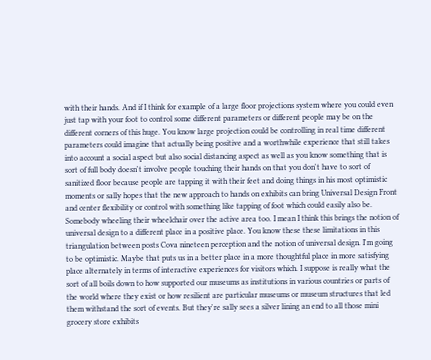with their hands. And if I think for example of a large floor projections system where you could even just tap with your foot to control some different parameters or different people may be on the different corners of this huge. You know large projection could be controlling in real time different parameters could imagine that actually being positive and a worthwhile experience that still takes into account a social aspect but also social distancing aspect as well as you know something that is sort of full body doesn't involve people touching their hands on that you don't have to sort of sanitized floor because people are tapping it with their feet and doing things in his most optimistic moments or sally hopes that the new approach to hands on exhibits can bring Universal Design Front and center flexibility or control with something like tapping of foot which could easily also be. Somebody wheeling their wheelchair over the active area too. I mean I think this brings the notion of universal design to a different place in a positive place. You know these these limitations in this triangulation between posts Cova nineteen perception and the notion of universal design. I'm going to be optimistic. Maybe that puts us in a better place in a more thoughtful place in more satisfying place alternately in terms of interactive experiences for visitors which. I suppose is really what the sort of all boils down to how supported our museums as institutions in various countries or parts of the world where they exist or how resilient are particular museums or museum structures that led them withstand the sort of events. But they're sally sees a silver lining an end to all those mini grocery store exhibits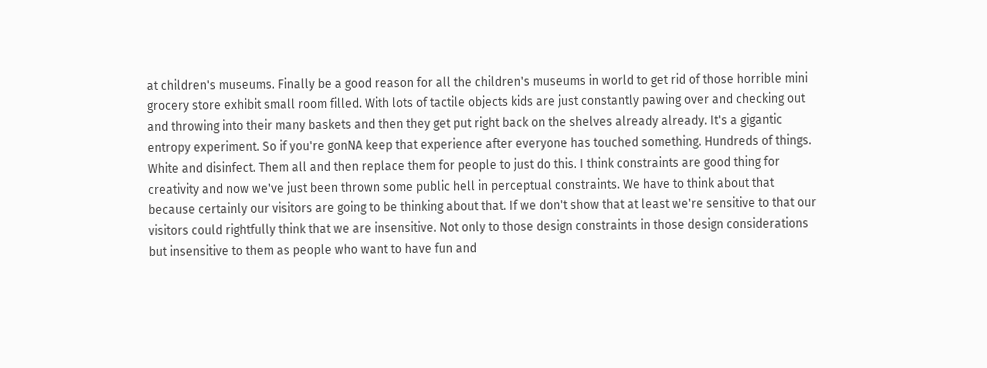at children's museums. Finally be a good reason for all the children's museums in world to get rid of those horrible mini grocery store exhibit small room filled. With lots of tactile objects kids are just constantly pawing over and checking out and throwing into their many baskets and then they get put right back on the shelves already already. It's a gigantic entropy experiment. So if you're gonNA keep that experience after everyone has touched something. Hundreds of things. White and disinfect. Them all and then replace them for people to just do this. I think constraints are good thing for creativity and now we've just been thrown some public hell in perceptual constraints. We have to think about that because certainly our visitors are going to be thinking about that. If we don't show that at least we're sensitive to that our visitors could rightfully think that we are insensitive. Not only to those design constraints in those design considerations but insensitive to them as people who want to have fun and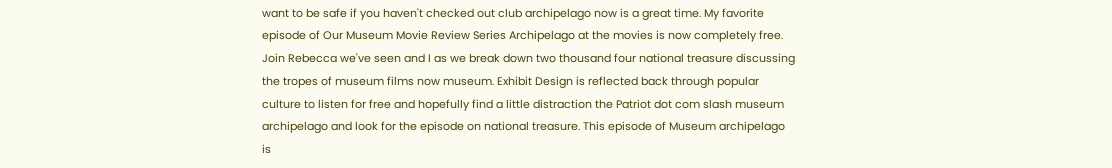want to be safe if you haven't checked out club archipelago now is a great time. My favorite episode of Our Museum Movie Review Series Archipelago at the movies is now completely free. Join Rebecca we've seen and I as we break down two thousand four national treasure discussing the tropes of museum films now museum. Exhibit Design is reflected back through popular culture to listen for free and hopefully find a little distraction the Patriot dot com slash museum archipelago and look for the episode on national treasure. This episode of Museum archipelago is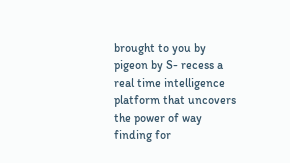brought to you by pigeon by S- recess a real time intelligence platform that uncovers the power of way finding for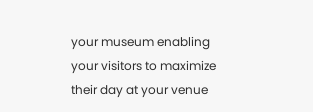your museum enabling your visitors to maximize their day at your venue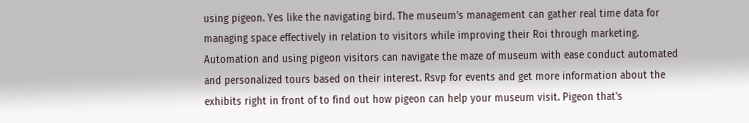using pigeon. Yes like the navigating bird. The museum's management can gather real time data for managing space effectively in relation to visitors while improving their Roi through marketing. Automation and using pigeon visitors can navigate the maze of museum with ease conduct automated and personalized tours based on their interest. Rsvp for events and get more information about the exhibits right in front of to find out how pigeon can help your museum visit. Pigeon that's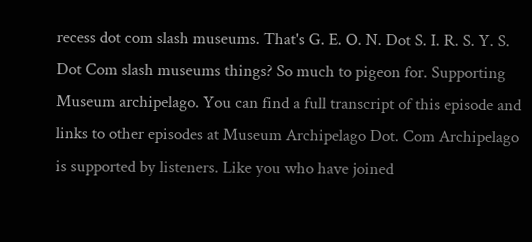recess dot com slash museums. That's G. E. O. N. Dot S. I. R. S. Y. S. Dot Com slash museums things? So much to pigeon for. Supporting Museum archipelago. You can find a full transcript of this episode and links to other episodes at Museum Archipelago Dot. Com Archipelago is supported by listeners. Like you who have joined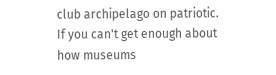club archipelago on patriotic. If you can't get enough about how museums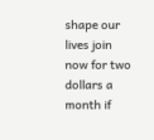shape our lives join now for two dollars a month if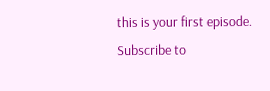this is your first episode. Subscribe to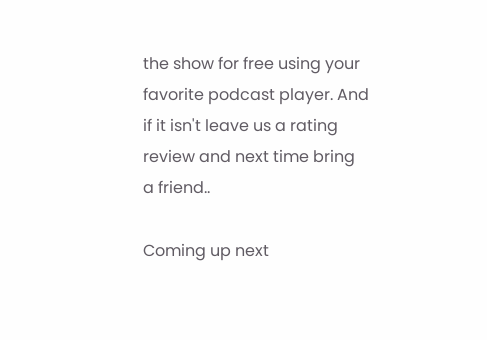the show for free using your favorite podcast player. And if it isn't leave us a rating review and next time bring a friend..

Coming up next